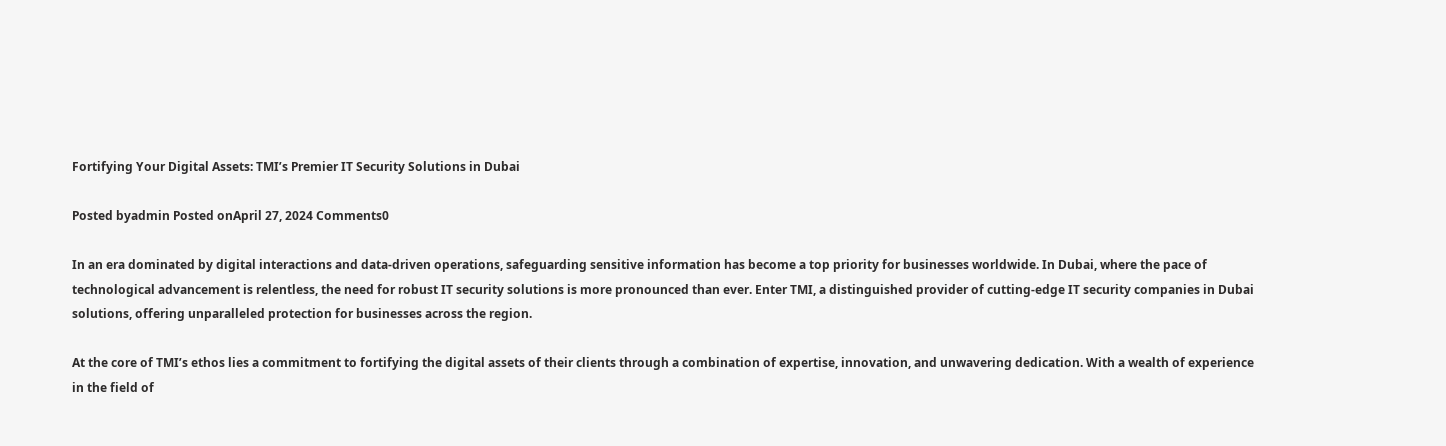Fortifying Your Digital Assets: TMI’s Premier IT Security Solutions in Dubai

Posted byadmin Posted onApril 27, 2024 Comments0

In an era dominated by digital interactions and data-driven operations, safeguarding sensitive information has become a top priority for businesses worldwide. In Dubai, where the pace of technological advancement is relentless, the need for robust IT security solutions is more pronounced than ever. Enter TMI, a distinguished provider of cutting-edge IT security companies in Dubai solutions, offering unparalleled protection for businesses across the region.

At the core of TMI’s ethos lies a commitment to fortifying the digital assets of their clients through a combination of expertise, innovation, and unwavering dedication. With a wealth of experience in the field of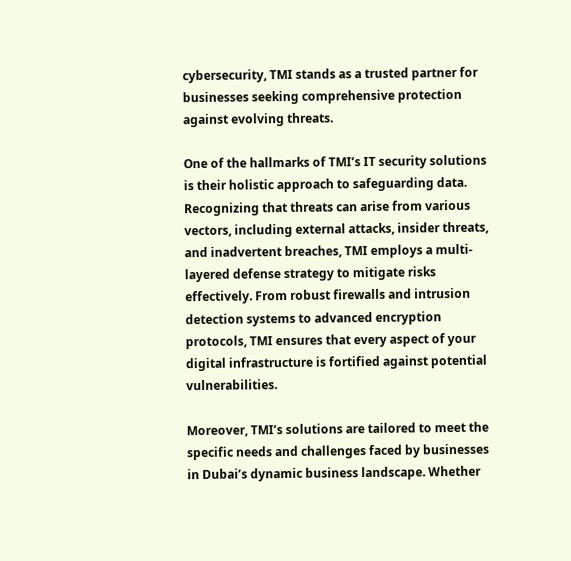cybersecurity, TMI stands as a trusted partner for businesses seeking comprehensive protection against evolving threats.

One of the hallmarks of TMI’s IT security solutions is their holistic approach to safeguarding data. Recognizing that threats can arise from various vectors, including external attacks, insider threats, and inadvertent breaches, TMI employs a multi-layered defense strategy to mitigate risks effectively. From robust firewalls and intrusion detection systems to advanced encryption protocols, TMI ensures that every aspect of your digital infrastructure is fortified against potential vulnerabilities.

Moreover, TMI’s solutions are tailored to meet the specific needs and challenges faced by businesses in Dubai’s dynamic business landscape. Whether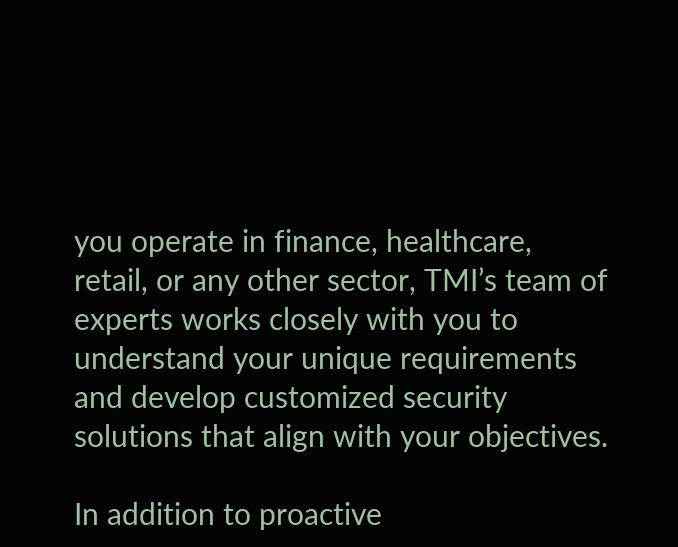you operate in finance, healthcare, retail, or any other sector, TMI’s team of experts works closely with you to understand your unique requirements and develop customized security solutions that align with your objectives.

In addition to proactive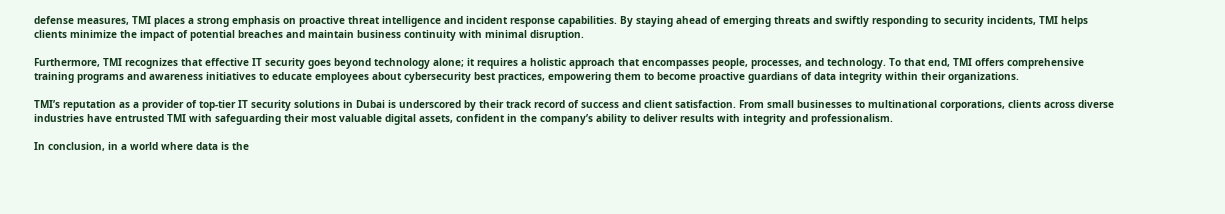defense measures, TMI places a strong emphasis on proactive threat intelligence and incident response capabilities. By staying ahead of emerging threats and swiftly responding to security incidents, TMI helps clients minimize the impact of potential breaches and maintain business continuity with minimal disruption.

Furthermore, TMI recognizes that effective IT security goes beyond technology alone; it requires a holistic approach that encompasses people, processes, and technology. To that end, TMI offers comprehensive training programs and awareness initiatives to educate employees about cybersecurity best practices, empowering them to become proactive guardians of data integrity within their organizations.

TMI’s reputation as a provider of top-tier IT security solutions in Dubai is underscored by their track record of success and client satisfaction. From small businesses to multinational corporations, clients across diverse industries have entrusted TMI with safeguarding their most valuable digital assets, confident in the company’s ability to deliver results with integrity and professionalism.

In conclusion, in a world where data is the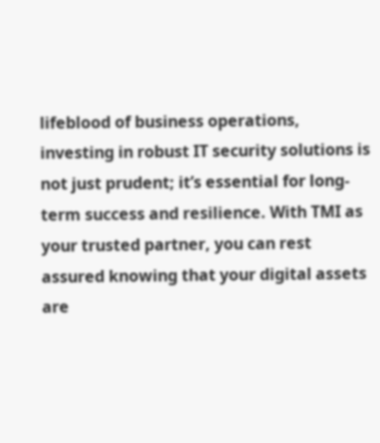lifeblood of business operations, investing in robust IT security solutions is not just prudent; it’s essential for long-term success and resilience. With TMI as your trusted partner, you can rest assured knowing that your digital assets are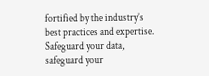fortified by the industry’s best practices and expertise. Safeguard your data, safeguard your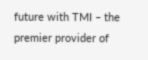future with TMI – the premier provider of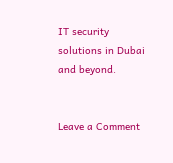IT security solutions in Dubai and beyond.


Leave a Comment